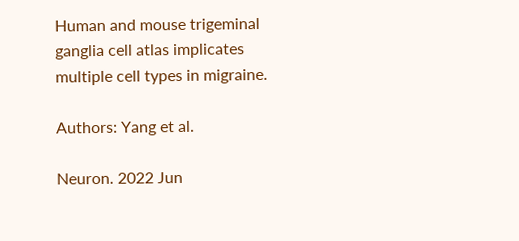Human and mouse trigeminal ganglia cell atlas implicates multiple cell types in migraine.

Authors: Yang et al.

Neuron. 2022 Jun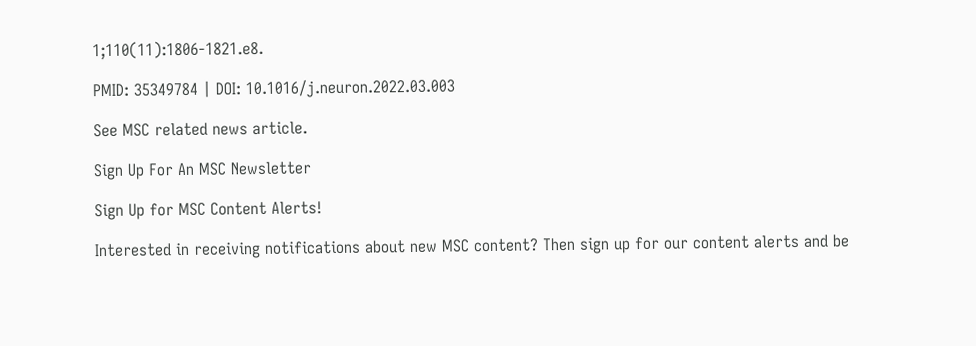1;110(11):1806-1821.e8.

PMID: 35349784 | DOI: 10.1016/j.neuron.2022.03.003

See MSC related news article.

Sign Up For An MSC Newsletter

Sign Up for MSC Content Alerts!

Interested in receiving notifications about new MSC content? Then sign up for our content alerts and be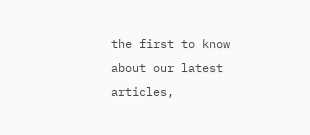the first to know about our latest articles,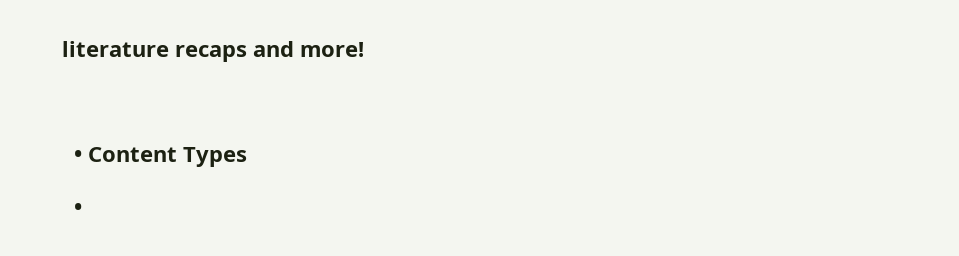literature recaps and more!



  • Content Types

  •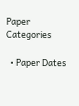Paper Categories

  • Paper Dates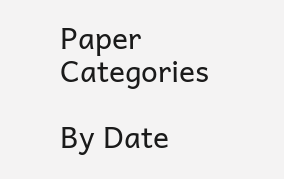Paper Categories

By Date